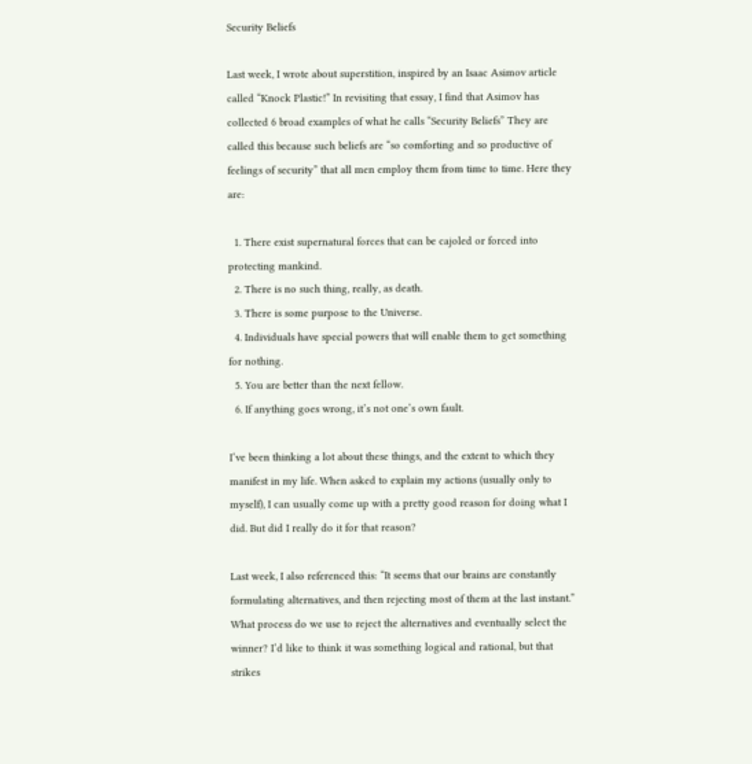Security Beliefs

Last week, I wrote about superstition, inspired by an Isaac Asimov article called “Knock Plastic!” In revisiting that essay, I find that Asimov has collected 6 broad examples of what he calls “Security Beliefs” They are called this because such beliefs are “so comforting and so productive of feelings of security” that all men employ them from time to time. Here they are:

  1. There exist supernatural forces that can be cajoled or forced into protecting mankind.
  2. There is no such thing, really, as death.
  3. There is some purpose to the Universe.
  4. Individuals have special powers that will enable them to get something for nothing.
  5. You are better than the next fellow.
  6. If anything goes wrong, it’s not one’s own fault.

I’ve been thinking a lot about these things, and the extent to which they manifest in my life. When asked to explain my actions (usually only to myself), I can usually come up with a pretty good reason for doing what I did. But did I really do it for that reason?

Last week, I also referenced this: “It seems that our brains are constantly formulating alternatives, and then rejecting most of them at the last instant.” What process do we use to reject the alternatives and eventually select the winner? I’d like to think it was something logical and rational, but that strikes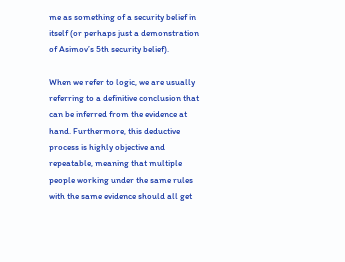me as something of a security belief in itself (or perhaps just a demonstration of Asimov’s 5th security belief).

When we refer to logic, we are usually referring to a definitive conclusion that can be inferred from the evidence at hand. Furthermore, this deductive process is highly objective and repeatable, meaning that multiple people working under the same rules with the same evidence should all get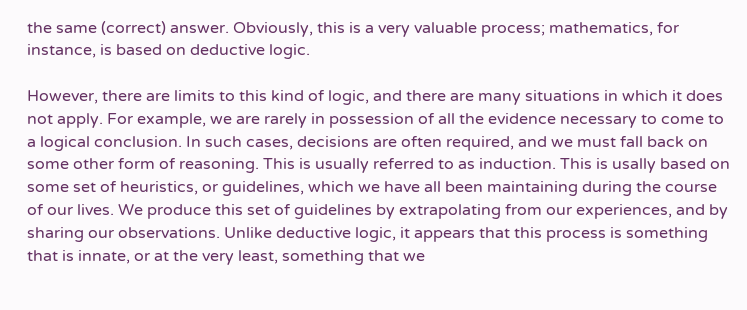the same (correct) answer. Obviously, this is a very valuable process; mathematics, for instance, is based on deductive logic.

However, there are limits to this kind of logic, and there are many situations in which it does not apply. For example, we are rarely in possession of all the evidence necessary to come to a logical conclusion. In such cases, decisions are often required, and we must fall back on some other form of reasoning. This is usually referred to as induction. This is usally based on some set of heuristics, or guidelines, which we have all been maintaining during the course of our lives. We produce this set of guidelines by extrapolating from our experiences, and by sharing our observations. Unlike deductive logic, it appears that this process is something that is innate, or at the very least, something that we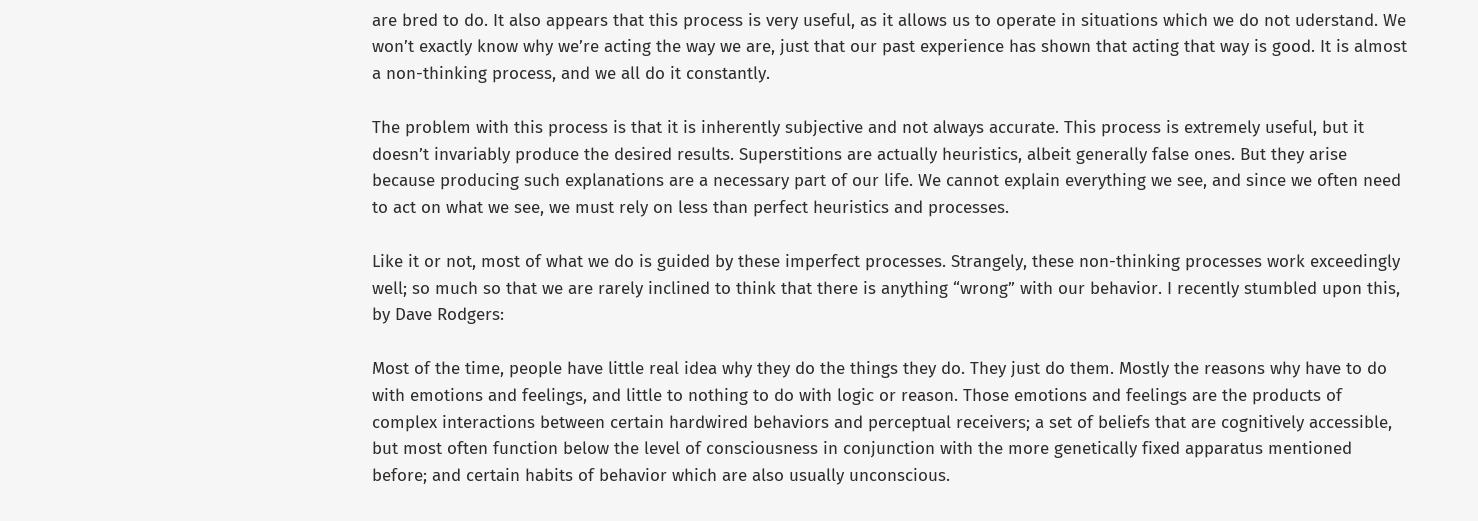are bred to do. It also appears that this process is very useful, as it allows us to operate in situations which we do not uderstand. We won’t exactly know why we’re acting the way we are, just that our past experience has shown that acting that way is good. It is almost a non-thinking process, and we all do it constantly.

The problem with this process is that it is inherently subjective and not always accurate. This process is extremely useful, but it doesn’t invariably produce the desired results. Superstitions are actually heuristics, albeit generally false ones. But they arise because producing such explanations are a necessary part of our life. We cannot explain everything we see, and since we often need to act on what we see, we must rely on less than perfect heuristics and processes.

Like it or not, most of what we do is guided by these imperfect processes. Strangely, these non-thinking processes work exceedingly well; so much so that we are rarely inclined to think that there is anything “wrong” with our behavior. I recently stumbled upon this, by Dave Rodgers:

Most of the time, people have little real idea why they do the things they do. They just do them. Mostly the reasons why have to do with emotions and feelings, and little to nothing to do with logic or reason. Those emotions and feelings are the products of complex interactions between certain hardwired behaviors and perceptual receivers; a set of beliefs that are cognitively accessible, but most often function below the level of consciousness in conjunction with the more genetically fixed apparatus mentioned before; and certain habits of behavior which are also usually unconscious.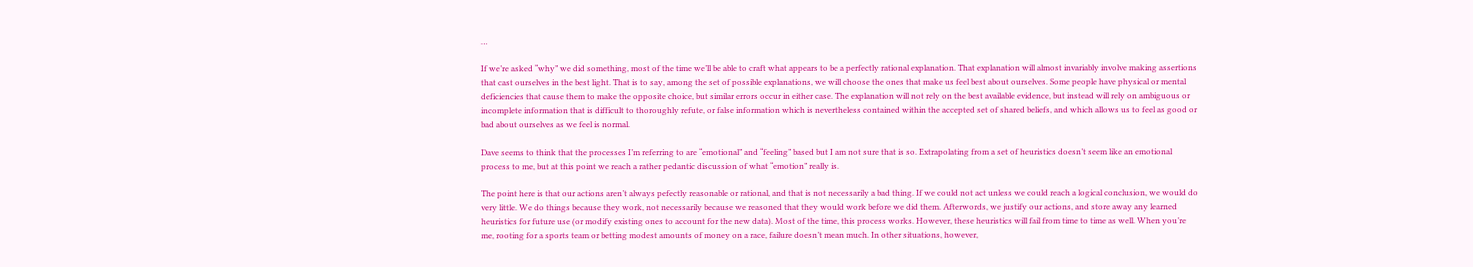…

If we’re asked “why” we did something, most of the time we’ll be able to craft what appears to be a perfectly rational explanation. That explanation will almost invariably involve making assertions that cast ourselves in the best light. That is to say, among the set of possible explanations, we will choose the ones that make us feel best about ourselves. Some people have physical or mental deficiencies that cause them to make the opposite choice, but similar errors occur in either case. The explanation will not rely on the best available evidence, but instead will rely on ambiguous or incomplete information that is difficult to thoroughly refute, or false information which is nevertheless contained within the accepted set of shared beliefs, and which allows us to feel as good or bad about ourselves as we feel is normal.

Dave seems to think that the processes I’m referring to are “emotional” and “feeling” based but I am not sure that is so. Extrapolating from a set of heuristics doesn’t seem like an emotional process to me, but at this point we reach a rather pedantic discussion of what “emotion” really is.

The point here is that our actions aren’t always pefectly reasonable or rational, and that is not necessarily a bad thing. If we could not act unless we could reach a logical conclusion, we would do very little. We do things because they work, not necessarily because we reasoned that they would work before we did them. Afterwords, we justify our actions, and store away any learned heuristics for future use (or modify existing ones to account for the new data). Most of the time, this process works. However, these heuristics will fail from time to time as well. When you’re me, rooting for a sports team or betting modest amounts of money on a race, failure doesn’t mean much. In other situations, however,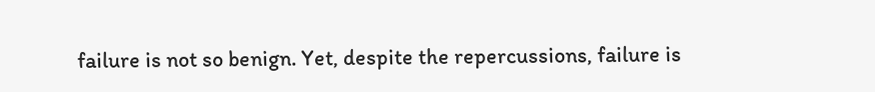failure is not so benign. Yet, despite the repercussions, failure is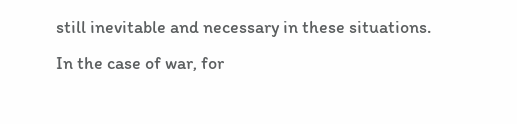still inevitable and necessary in these situations. In the case of war, for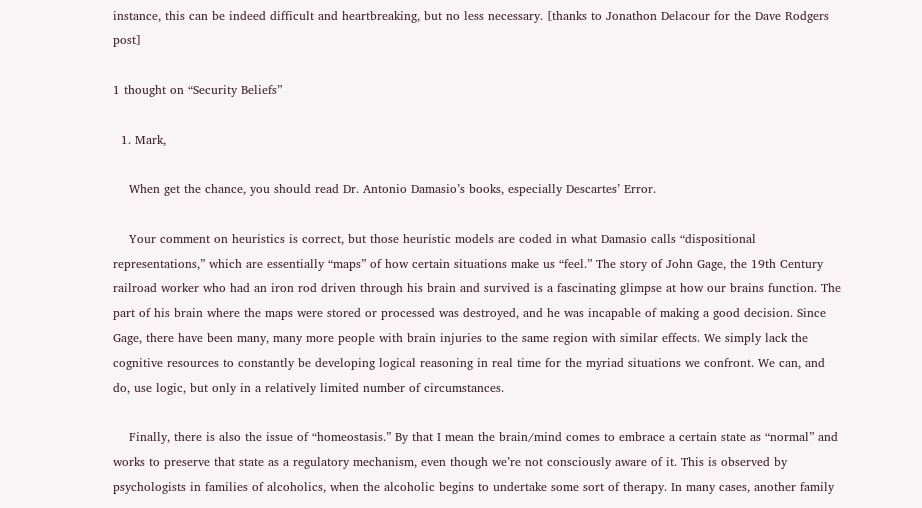instance, this can be indeed difficult and heartbreaking, but no less necessary. [thanks to Jonathon Delacour for the Dave Rodgers post]

1 thought on “Security Beliefs”

  1. Mark,

    When get the chance, you should read Dr. Antonio Damasio’s books, especially Descartes’ Error.

    Your comment on heuristics is correct, but those heuristic models are coded in what Damasio calls “dispositional representations,” which are essentially “maps” of how certain situations make us “feel.” The story of John Gage, the 19th Century railroad worker who had an iron rod driven through his brain and survived is a fascinating glimpse at how our brains function. The part of his brain where the maps were stored or processed was destroyed, and he was incapable of making a good decision. Since Gage, there have been many, many more people with brain injuries to the same region with similar effects. We simply lack the cognitive resources to constantly be developing logical reasoning in real time for the myriad situations we confront. We can, and do, use logic, but only in a relatively limited number of circumstances.

    Finally, there is also the issue of “homeostasis.” By that I mean the brain/mind comes to embrace a certain state as “normal” and works to preserve that state as a regulatory mechanism, even though we’re not consciously aware of it. This is observed by psychologists in families of alcoholics, when the alcoholic begins to undertake some sort of therapy. In many cases, another family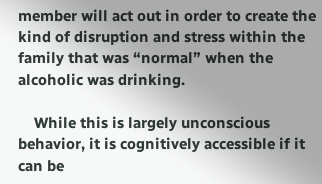member will act out in order to create the kind of disruption and stress within the family that was “normal” when the alcoholic was drinking.

    While this is largely unconscious behavior, it is cognitively accessible if it can be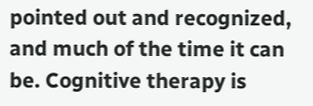pointed out and recognized, and much of the time it can be. Cognitive therapy is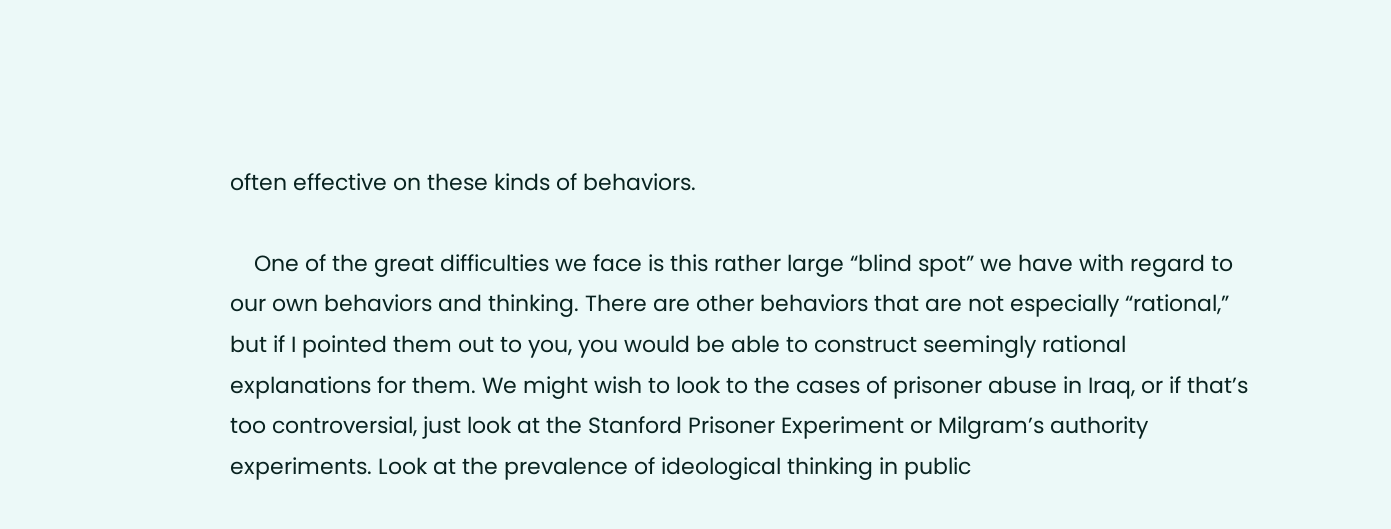often effective on these kinds of behaviors.

    One of the great difficulties we face is this rather large “blind spot” we have with regard to our own behaviors and thinking. There are other behaviors that are not especially “rational,” but if I pointed them out to you, you would be able to construct seemingly rational explanations for them. We might wish to look to the cases of prisoner abuse in Iraq, or if that’s too controversial, just look at the Stanford Prisoner Experiment or Milgram’s authority experiments. Look at the prevalence of ideological thinking in public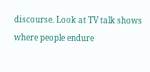discourse. Look at TV talk shows where people endure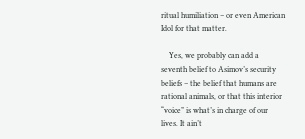ritual humiliation – or even American Idol for that matter.

    Yes, we probably can add a seventh belief to Asimov’s security beliefs – the belief that humans are rational animals, or that this interior “voice” is what’s in charge of our lives. It ain’t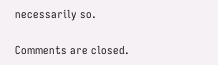necessarily so.

Comments are closed.